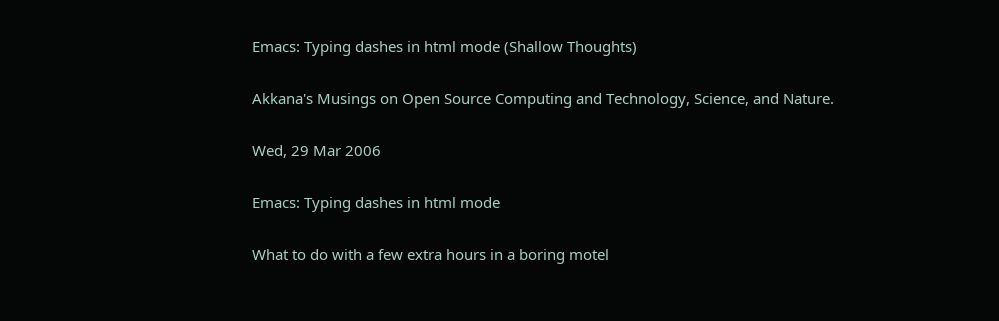Emacs: Typing dashes in html mode (Shallow Thoughts)

Akkana's Musings on Open Source Computing and Technology, Science, and Nature.

Wed, 29 Mar 2006

Emacs: Typing dashes in html mode

What to do with a few extra hours in a boring motel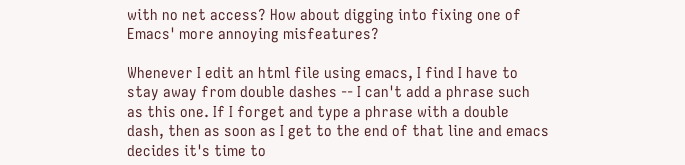with no net access? How about digging into fixing one of Emacs' more annoying misfeatures?

Whenever I edit an html file using emacs, I find I have to stay away from double dashes -- I can't add a phrase such as this one. If I forget and type a phrase with a double dash, then as soon as I get to the end of that line and emacs decides it's time to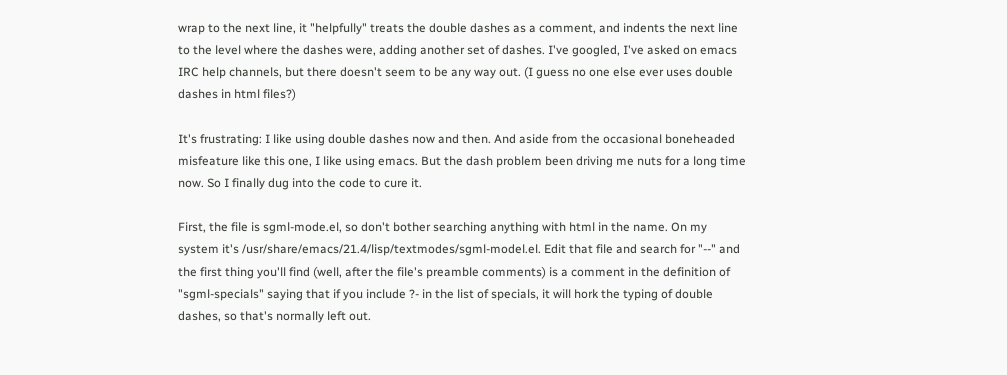wrap to the next line, it "helpfully" treats the double dashes as a comment, and indents the next line to the level where the dashes were, adding another set of dashes. I've googled, I've asked on emacs IRC help channels, but there doesn't seem to be any way out. (I guess no one else ever uses double dashes in html files?)

It's frustrating: I like using double dashes now and then. And aside from the occasional boneheaded misfeature like this one, I like using emacs. But the dash problem been driving me nuts for a long time now. So I finally dug into the code to cure it.

First, the file is sgml-mode.el, so don't bother searching anything with html in the name. On my system it's /usr/share/emacs/21.4/lisp/textmodes/sgml-model.el. Edit that file and search for "--" and the first thing you'll find (well, after the file's preamble comments) is a comment in the definition of "sgml-specials" saying that if you include ?- in the list of specials, it will hork the typing of double dashes, so that's normally left out.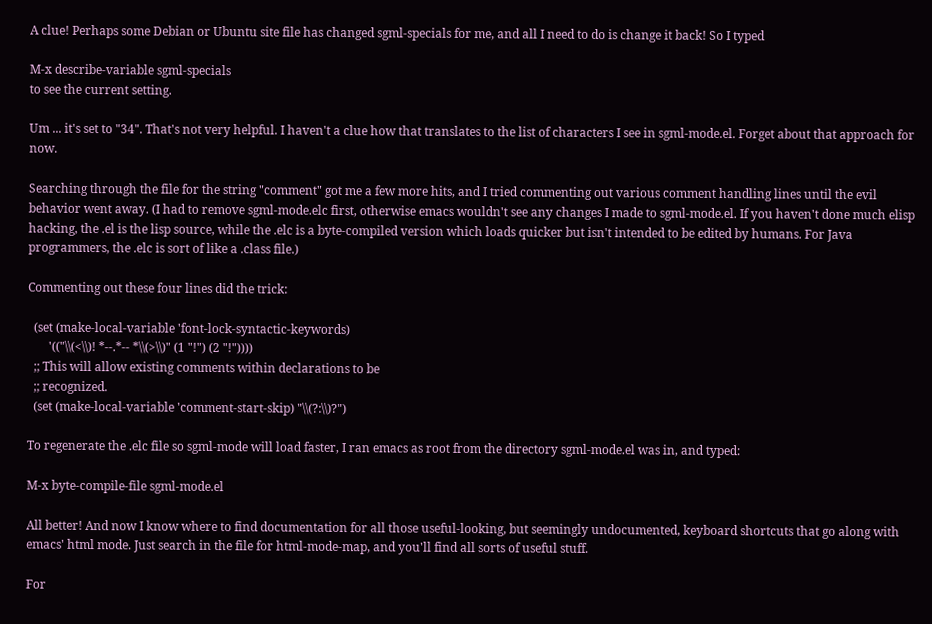A clue! Perhaps some Debian or Ubuntu site file has changed sgml-specials for me, and all I need to do is change it back! So I typed

M-x describe-variable sgml-specials
to see the current setting.

Um ... it's set to "34". That's not very helpful. I haven't a clue how that translates to the list of characters I see in sgml-mode.el. Forget about that approach for now.

Searching through the file for the string "comment" got me a few more hits, and I tried commenting out various comment handling lines until the evil behavior went away. (I had to remove sgml-mode.elc first, otherwise emacs wouldn't see any changes I made to sgml-mode.el. If you haven't done much elisp hacking, the .el is the lisp source, while the .elc is a byte-compiled version which loads quicker but isn't intended to be edited by humans. For Java programmers, the .elc is sort of like a .class file.)

Commenting out these four lines did the trick:

  (set (make-local-variable 'font-lock-syntactic-keywords)
       '(("\\(<\\)! *--.*-- *\\(>\\)" (1 "!") (2 "!"))))
  ;; This will allow existing comments within declarations to be
  ;; recognized.
  (set (make-local-variable 'comment-start-skip) "\\(?:\\)?")

To regenerate the .elc file so sgml-mode will load faster, I ran emacs as root from the directory sgml-mode.el was in, and typed:

M-x byte-compile-file sgml-mode.el

All better! And now I know where to find documentation for all those useful-looking, but seemingly undocumented, keyboard shortcuts that go along with emacs' html mode. Just search in the file for html-mode-map, and you'll find all sorts of useful stuff.

For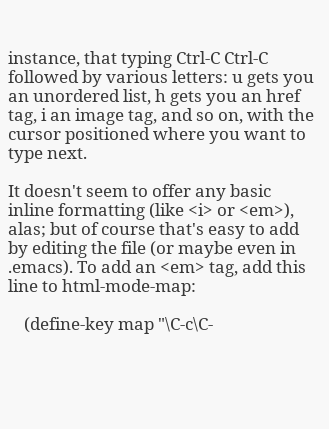instance, that typing Ctrl-C Ctrl-C followed by various letters: u gets you an unordered list, h gets you an href tag, i an image tag, and so on, with the cursor positioned where you want to type next.

It doesn't seem to offer any basic inline formatting (like <i> or <em>), alas; but of course that's easy to add by editing the file (or maybe even in .emacs). To add an <em> tag, add this line to html-mode-map:

    (define-key map "\C-c\C-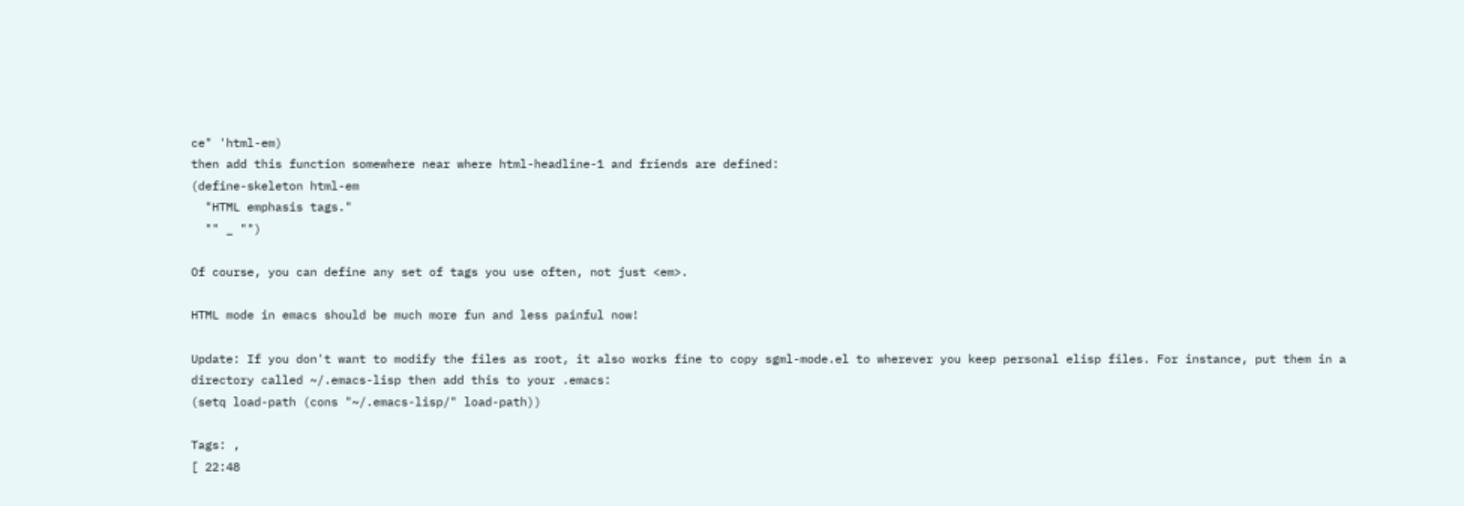ce" 'html-em)
then add this function somewhere near where html-headline-1 and friends are defined:
(define-skeleton html-em
  "HTML emphasis tags."
  "" _ "")

Of course, you can define any set of tags you use often, not just <em>.

HTML mode in emacs should be much more fun and less painful now!

Update: If you don't want to modify the files as root, it also works fine to copy sgml-mode.el to wherever you keep personal elisp files. For instance, put them in a directory called ~/.emacs-lisp then add this to your .emacs:
(setq load-path (cons "~/.emacs-lisp/" load-path))

Tags: ,
[ 22:48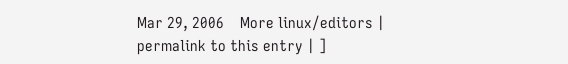Mar 29, 2006    More linux/editors | permalink to this entry | ]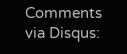Comments via Disqus: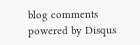blog comments powered by Disqus